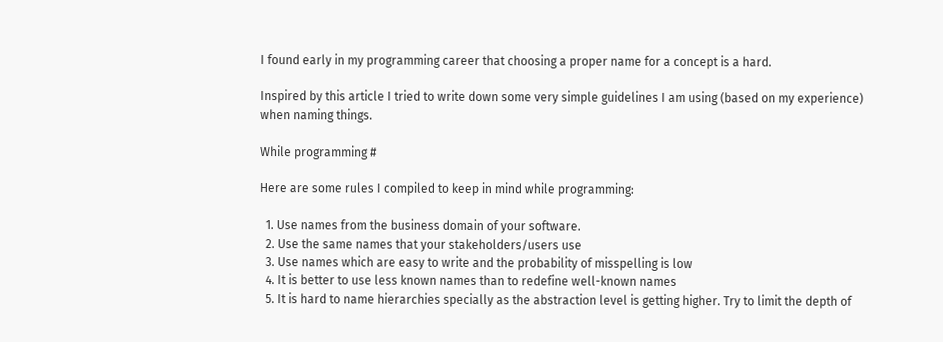I found early in my programming career that choosing a proper name for a concept is a hard.

Inspired by this article I tried to write down some very simple guidelines I am using (based on my experience) when naming things.

While programming #

Here are some rules I compiled to keep in mind while programming:

  1. Use names from the business domain of your software.
  2. Use the same names that your stakeholders/users use
  3. Use names which are easy to write and the probability of misspelling is low
  4. It is better to use less known names than to redefine well-known names
  5. It is hard to name hierarchies specially as the abstraction level is getting higher. Try to limit the depth of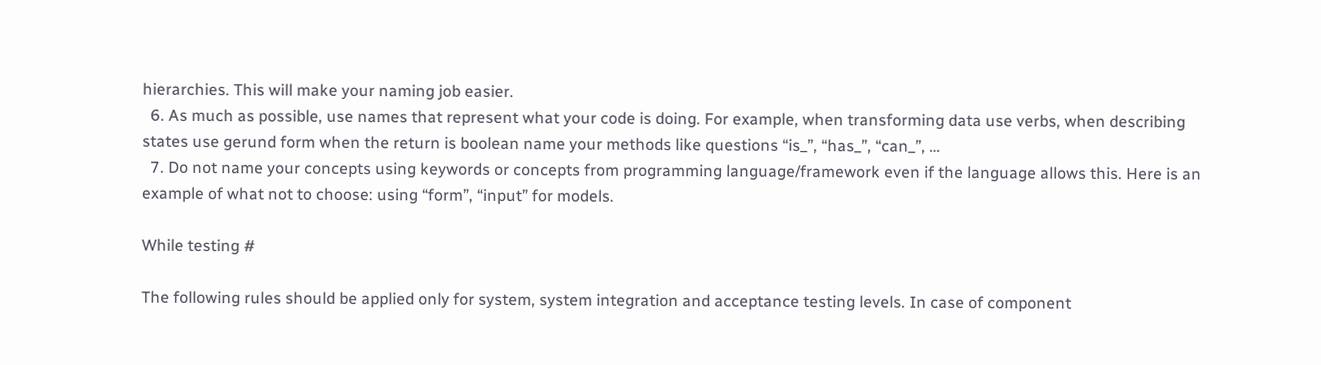hierarchies. This will make your naming job easier.
  6. As much as possible, use names that represent what your code is doing. For example, when transforming data use verbs, when describing states use gerund form when the return is boolean name your methods like questions “is_”, “has_”, “can_”, …
  7. Do not name your concepts using keywords or concepts from programming language/framework even if the language allows this. Here is an example of what not to choose: using “form”, “input” for models.

While testing #

The following rules should be applied only for system, system integration and acceptance testing levels. In case of component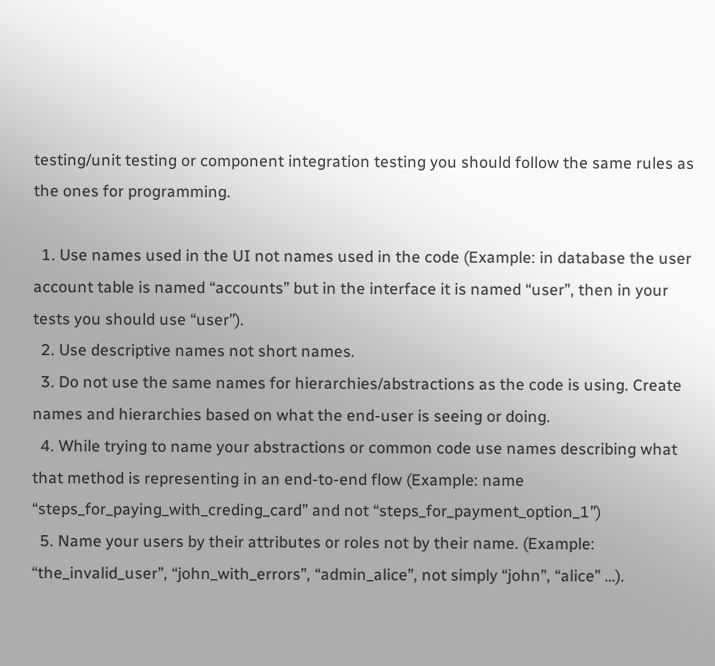testing/unit testing or component integration testing you should follow the same rules as the ones for programming.

  1. Use names used in the UI not names used in the code (Example: in database the user account table is named “accounts” but in the interface it is named “user”, then in your tests you should use “user”).
  2. Use descriptive names not short names.
  3. Do not use the same names for hierarchies/abstractions as the code is using. Create names and hierarchies based on what the end-user is seeing or doing.
  4. While trying to name your abstractions or common code use names describing what that method is representing in an end-to-end flow (Example: name “steps_for_paying_with_creding_card” and not “steps_for_payment_option_1”)
  5. Name your users by their attributes or roles not by their name. (Example: “the_invalid_user”, “john_with_errors”, “admin_alice”, not simply “john”, “alice” …).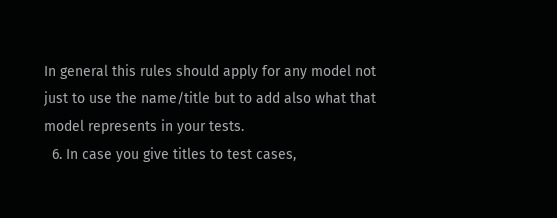In general this rules should apply for any model not just to use the name/title but to add also what that model represents in your tests.
  6. In case you give titles to test cases,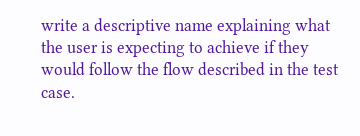write a descriptive name explaining what the user is expecting to achieve if they would follow the flow described in the test case.